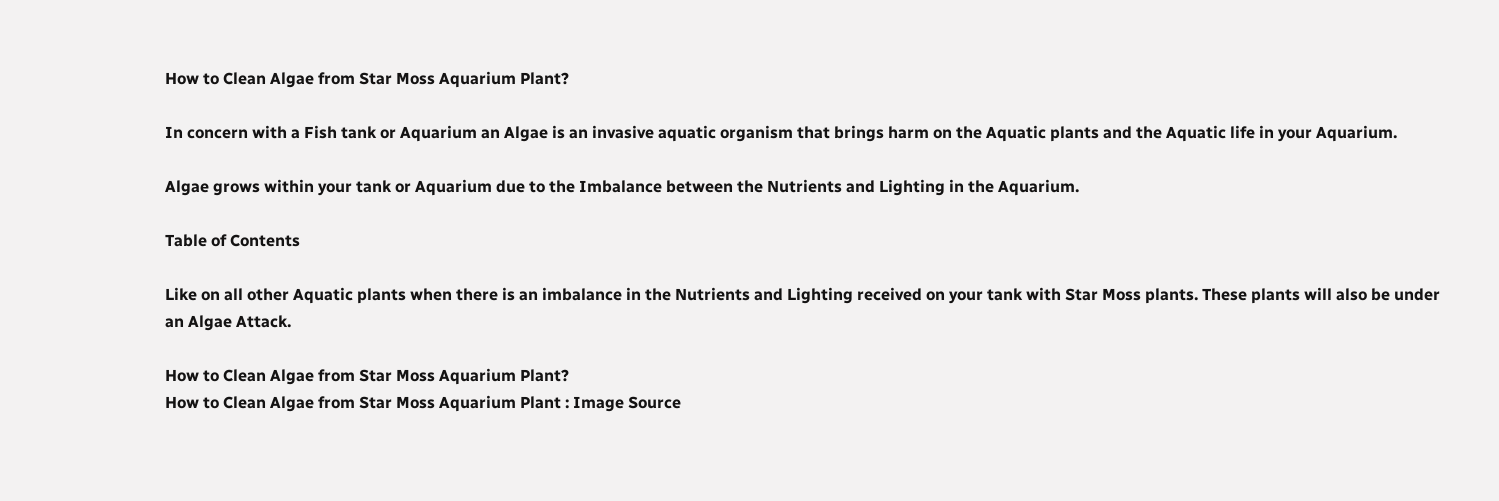How to Clean Algae from Star Moss Aquarium Plant?

In concern with a Fish tank or Aquarium an Algae is an invasive aquatic organism that brings harm on the Aquatic plants and the Aquatic life in your Aquarium.

Algae grows within your tank or Aquarium due to the Imbalance between the Nutrients and Lighting in the Aquarium.

Table of Contents

Like on all other Aquatic plants when there is an imbalance in the Nutrients and Lighting received on your tank with Star Moss plants. These plants will also be under an Algae Attack.

How to Clean Algae from Star Moss Aquarium Plant?
How to Clean Algae from Star Moss Aquarium Plant : Image Source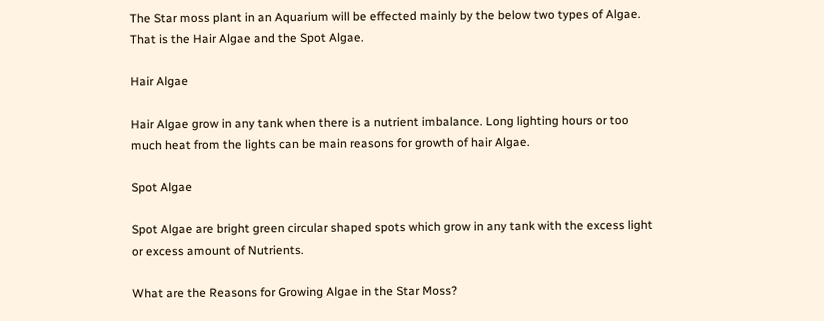The Star moss plant in an Aquarium will be effected mainly by the below two types of Algae. That is the Hair Algae and the Spot Algae.

Hair Algae

Hair Algae grow in any tank when there is a nutrient imbalance. Long lighting hours or too much heat from the lights can be main reasons for growth of hair Algae.

Spot Algae

Spot Algae are bright green circular shaped spots which grow in any tank with the excess light or excess amount of Nutrients.

What are the Reasons for Growing Algae in the Star Moss?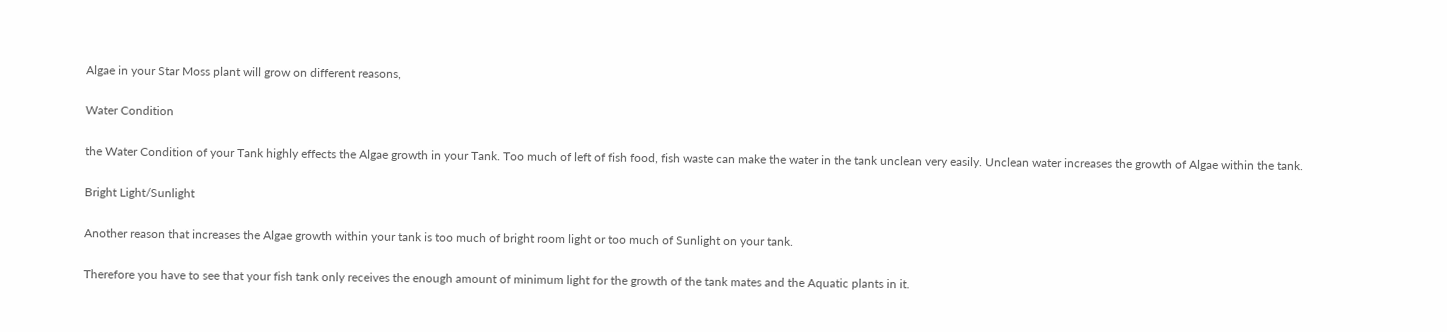Algae in your Star Moss plant will grow on different reasons,

Water Condition

the Water Condition of your Tank highly effects the Algae growth in your Tank. Too much of left of fish food, fish waste can make the water in the tank unclean very easily. Unclean water increases the growth of Algae within the tank.

Bright Light/Sunlight

Another reason that increases the Algae growth within your tank is too much of bright room light or too much of Sunlight on your tank.

Therefore you have to see that your fish tank only receives the enough amount of minimum light for the growth of the tank mates and the Aquatic plants in it.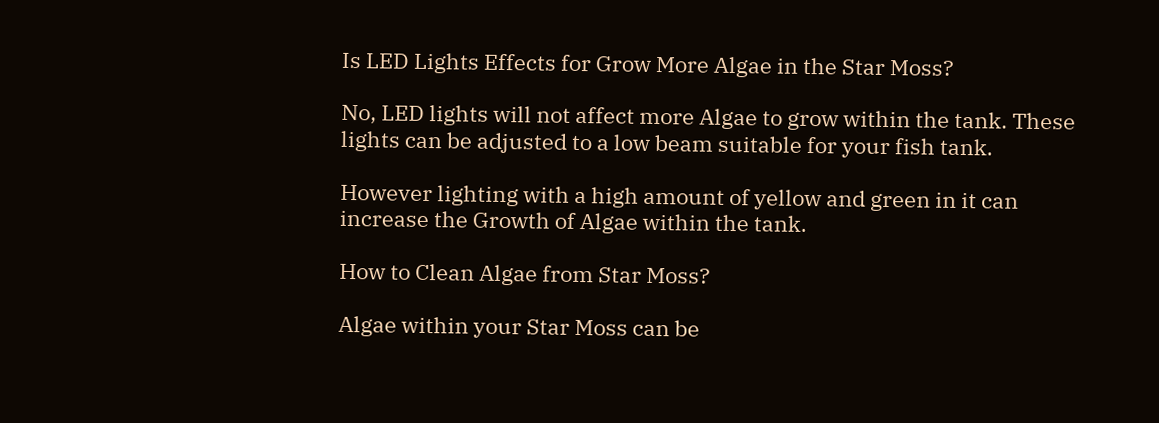Is LED Lights Effects for Grow More Algae in the Star Moss?

No, LED lights will not affect more Algae to grow within the tank. These lights can be adjusted to a low beam suitable for your fish tank.

However lighting with a high amount of yellow and green in it can increase the Growth of Algae within the tank.

How to Clean Algae from Star Moss?

Algae within your Star Moss can be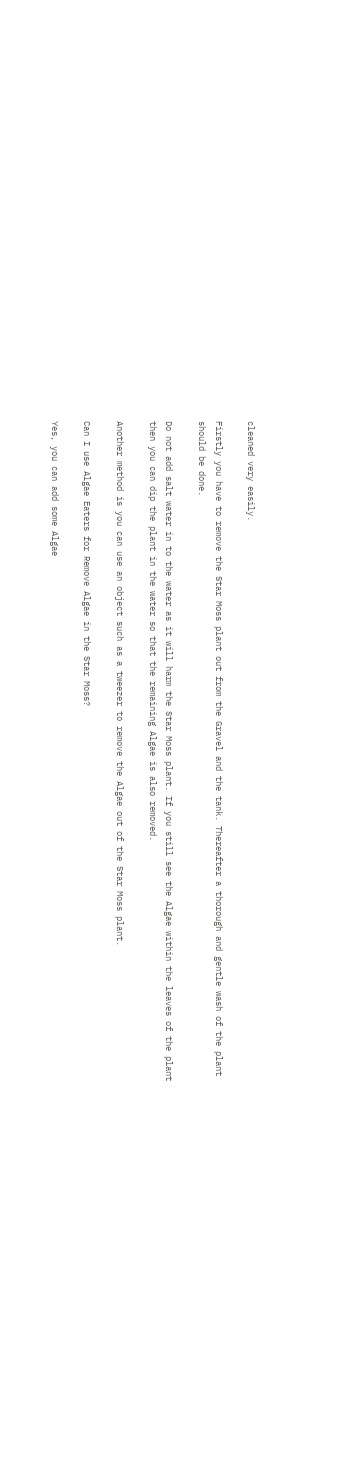cleaned very easily.

Firstly you have to remove the Star Moss plant out from the Gravel and the tank. Thereafter a thorough and gentle wash of the plant should be done.

Do not add salt water in to the water as it will harm the Star Moss plant. If you still see the Algae within the leaves of the plant then you can dip the plant in the water so that the remaining Algae is also removed.

Another method is you can use an object such as a tweezer to remove the Algae out of the Star Moss plant.

Can I use Algae Eaters for Remove Algae in the Star Moss?

Yes, you can add some Algae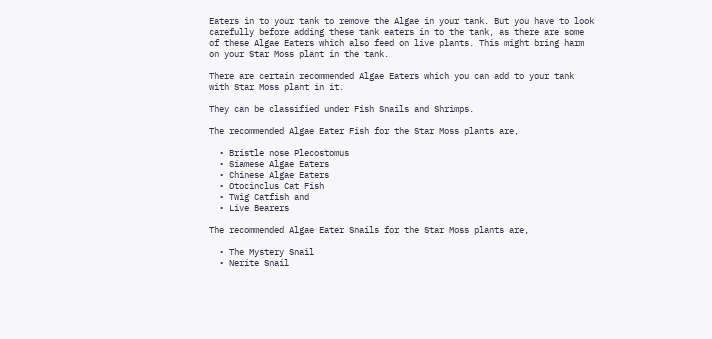Eaters in to your tank to remove the Algae in your tank. But you have to look carefully before adding these tank eaters in to the tank, as there are some of these Algae Eaters which also feed on live plants. This might bring harm on your Star Moss plant in the tank.

There are certain recommended Algae Eaters which you can add to your tank with Star Moss plant in it.

They can be classified under Fish Snails and Shrimps.

The recommended Algae Eater Fish for the Star Moss plants are,

  • Bristle nose Plecostomus
  • Siamese Algae Eaters
  • Chinese Algae Eaters
  • Otocinclus Cat Fish
  • Twig Catfish and
  • Live Bearers

The recommended Algae Eater Snails for the Star Moss plants are,

  • The Mystery Snail
  • Nerite Snail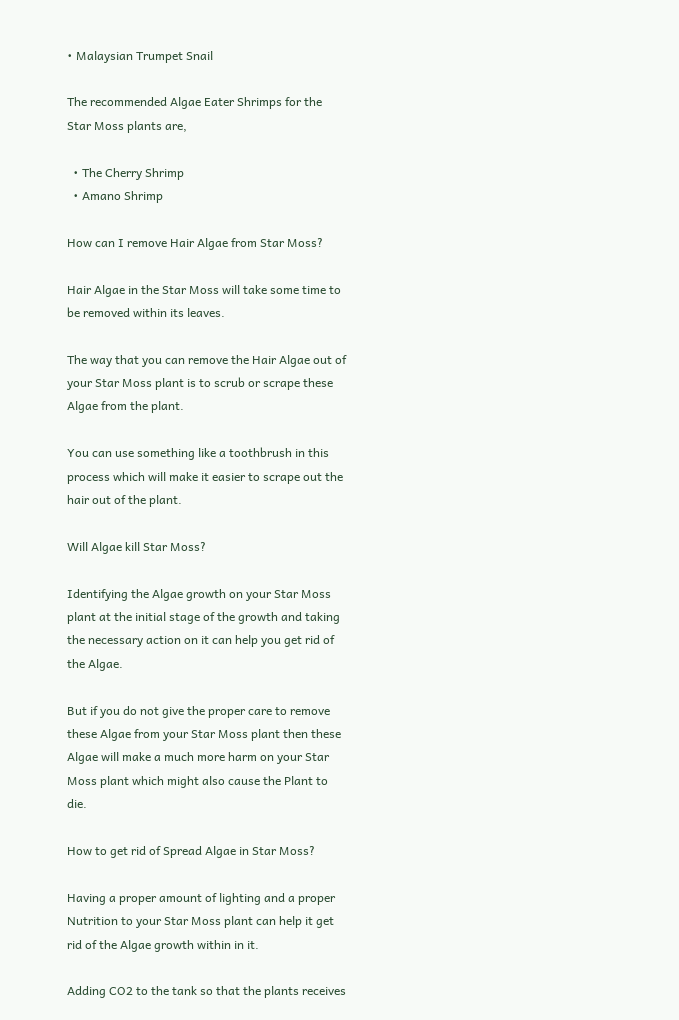• Malaysian Trumpet Snail

The recommended Algae Eater Shrimps for the Star Moss plants are,

  • The Cherry Shrimp
  • Amano Shrimp

How can I remove Hair Algae from Star Moss?

Hair Algae in the Star Moss will take some time to be removed within its leaves.

The way that you can remove the Hair Algae out of your Star Moss plant is to scrub or scrape these Algae from the plant.

You can use something like a toothbrush in this process which will make it easier to scrape out the hair out of the plant.

Will Algae kill Star Moss?

Identifying the Algae growth on your Star Moss plant at the initial stage of the growth and taking the necessary action on it can help you get rid of the Algae.

But if you do not give the proper care to remove these Algae from your Star Moss plant then these Algae will make a much more harm on your Star Moss plant which might also cause the Plant to die.

How to get rid of Spread Algae in Star Moss?

Having a proper amount of lighting and a proper Nutrition to your Star Moss plant can help it get rid of the Algae growth within in it.

Adding CO2 to the tank so that the plants receives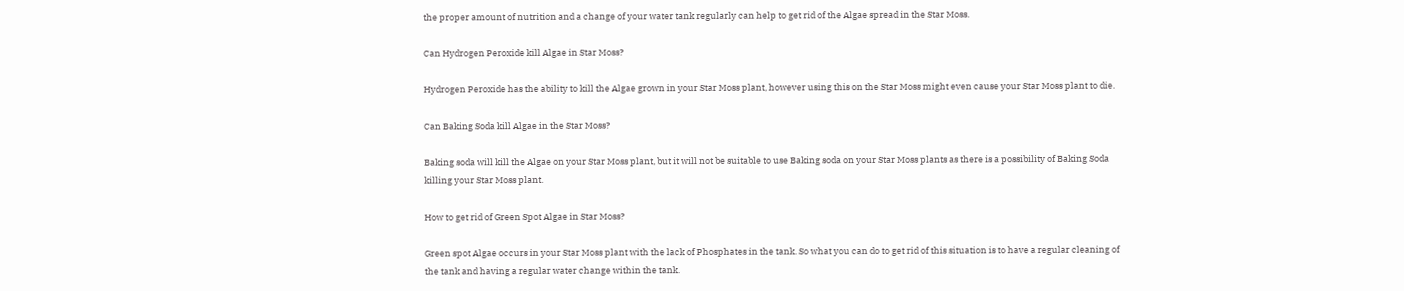the proper amount of nutrition and a change of your water tank regularly can help to get rid of the Algae spread in the Star Moss.

Can Hydrogen Peroxide kill Algae in Star Moss?

Hydrogen Peroxide has the ability to kill the Algae grown in your Star Moss plant, however using this on the Star Moss might even cause your Star Moss plant to die.

Can Baking Soda kill Algae in the Star Moss?

Baking soda will kill the Algae on your Star Moss plant, but it will not be suitable to use Baking soda on your Star Moss plants as there is a possibility of Baking Soda killing your Star Moss plant.

How to get rid of Green Spot Algae in Star Moss?

Green spot Algae occurs in your Star Moss plant with the lack of Phosphates in the tank. So what you can do to get rid of this situation is to have a regular cleaning of the tank and having a regular water change within the tank.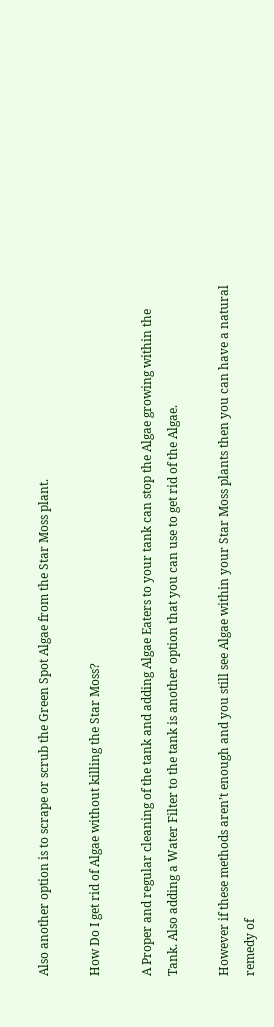Also another option is to scrape or scrub the Green Spot Algae from the Star Moss plant.

How Do I get rid of Algae without killing the Star Moss?

A Proper and regular cleaning of the tank and adding Algae Eaters to your tank can stop the Algae growing within the Tank. Also adding a Water Filter to the tank is another option that you can use to get rid of the Algae.

However if these methods aren’t enough and you still see Algae within your Star Moss plants then you can have a natural remedy of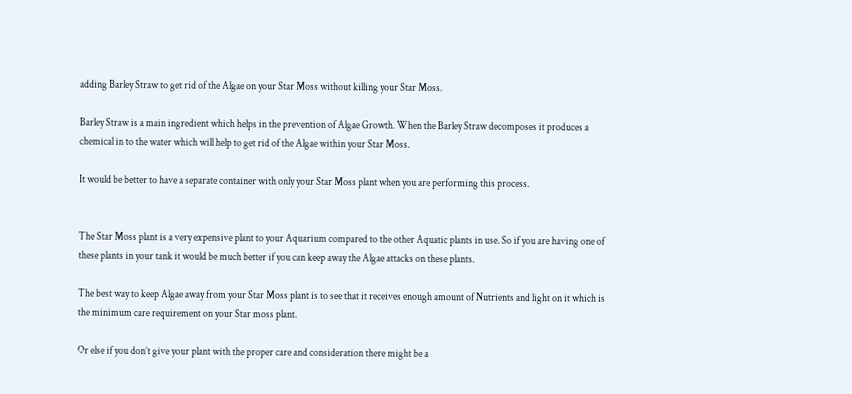adding Barley Straw to get rid of the Algae on your Star Moss without killing your Star Moss.

Barley Straw is a main ingredient which helps in the prevention of Algae Growth. When the Barley Straw decomposes it produces a chemical in to the water which will help to get rid of the Algae within your Star Moss.

It would be better to have a separate container with only your Star Moss plant when you are performing this process.


The Star Moss plant is a very expensive plant to your Aquarium compared to the other Aquatic plants in use. So if you are having one of these plants in your tank it would be much better if you can keep away the Algae attacks on these plants.

The best way to keep Algae away from your Star Moss plant is to see that it receives enough amount of Nutrients and light on it which is the minimum care requirement on your Star moss plant.

Or else if you don’t give your plant with the proper care and consideration there might be a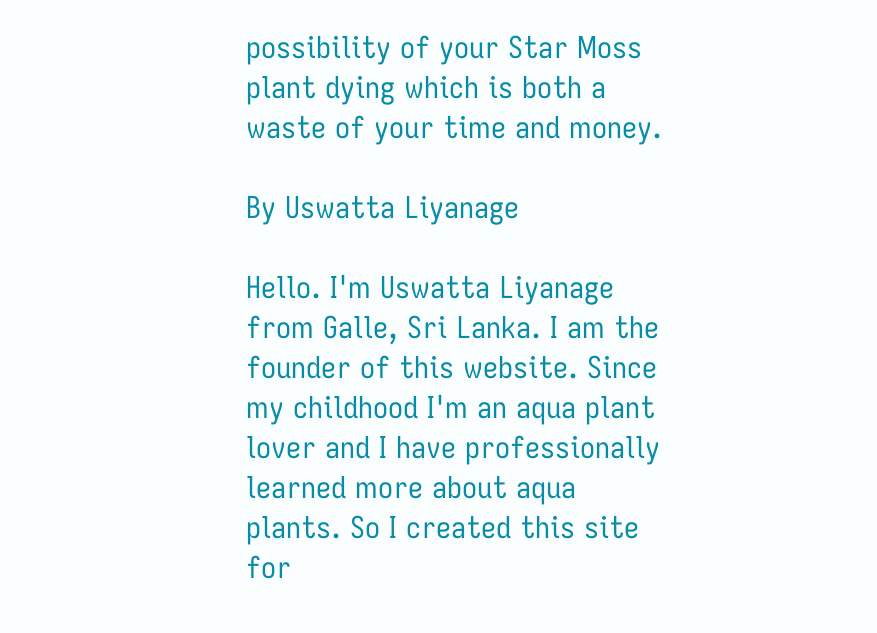possibility of your Star Moss plant dying which is both a waste of your time and money.

By Uswatta Liyanage

Hello. I'm Uswatta Liyanage from Galle, Sri Lanka. I am the founder of this website. Since my childhood I'm an aqua plant lover and I have professionally learned more about aqua plants. So I created this site for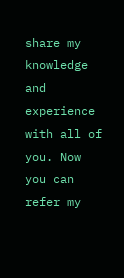share my knowledge and experience with all of you. Now you can refer my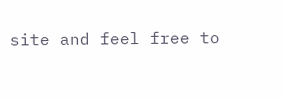site and feel free to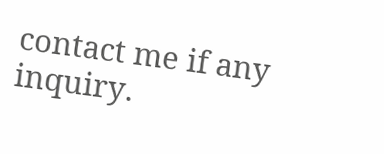contact me if any inquiry.